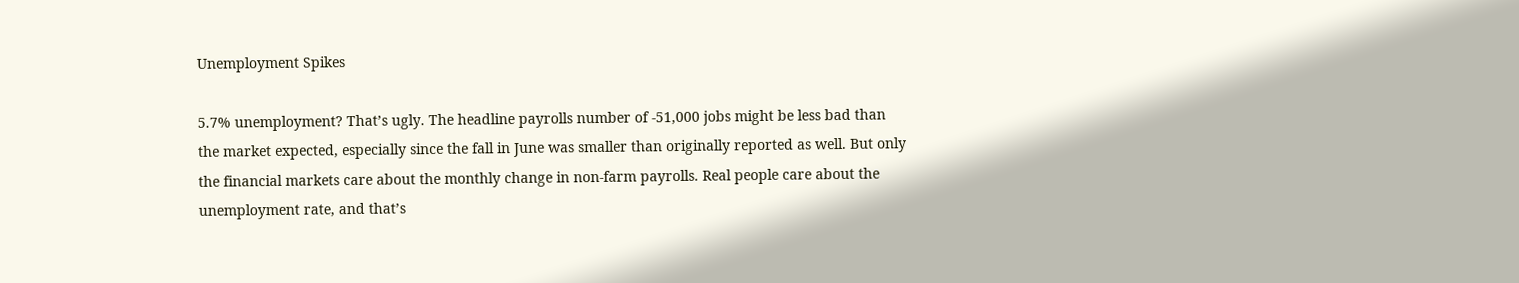Unemployment Spikes

5.7% unemployment? That’s ugly. The headline payrolls number of -51,000 jobs might be less bad than the market expected, especially since the fall in June was smaller than originally reported as well. But only the financial markets care about the monthly change in non-farm payrolls. Real people care about the unemployment rate, and that’s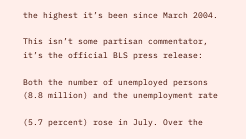the highest it’s been since March 2004.

This isn’t some partisan commentator, it’s the official BLS press release:

Both the number of unemployed persons (8.8 million) and the unemployment rate

(5.7 percent) rose in July. Over the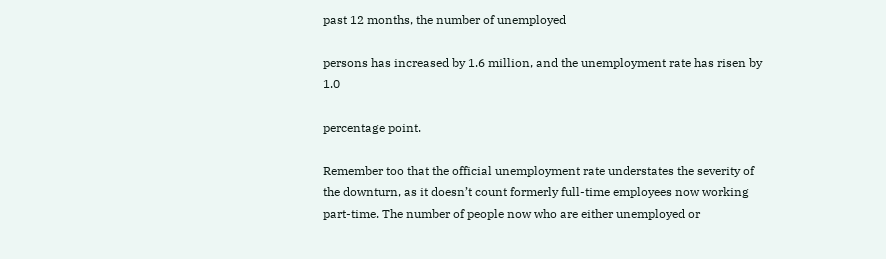past 12 months, the number of unemployed

persons has increased by 1.6 million, and the unemployment rate has risen by 1.0

percentage point.

Remember too that the official unemployment rate understates the severity of the downturn, as it doesn’t count formerly full-time employees now working part-time. The number of people now who are either unemployed or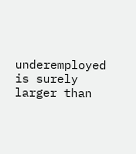underemployed is surely larger than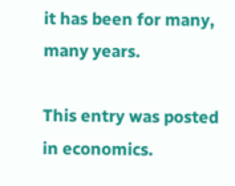it has been for many, many years.

This entry was posted in economics.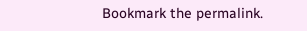Bookmark the permalink.